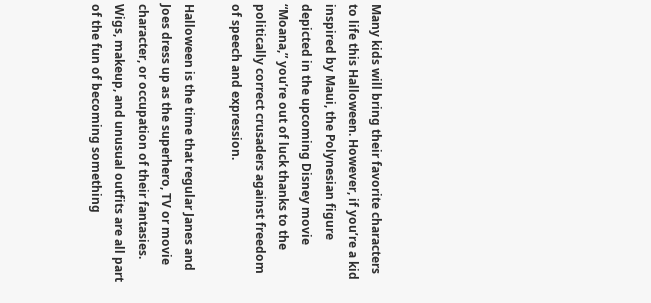Many kids will bring their favorite characters to life this Halloween. However, if you’re a kid inspired by Maui, the Polynesian figure depicted in the upcoming Disney movie “Moana,” you’re out of luck thanks to the politically correct crusaders against freedom of speech and expression.

Halloween is the time that regular Janes and Joes dress up as the superhero, TV or movie character, or occupation of their fantasies. Wigs, makeup, and unusual outfits are all part of the fun of becoming something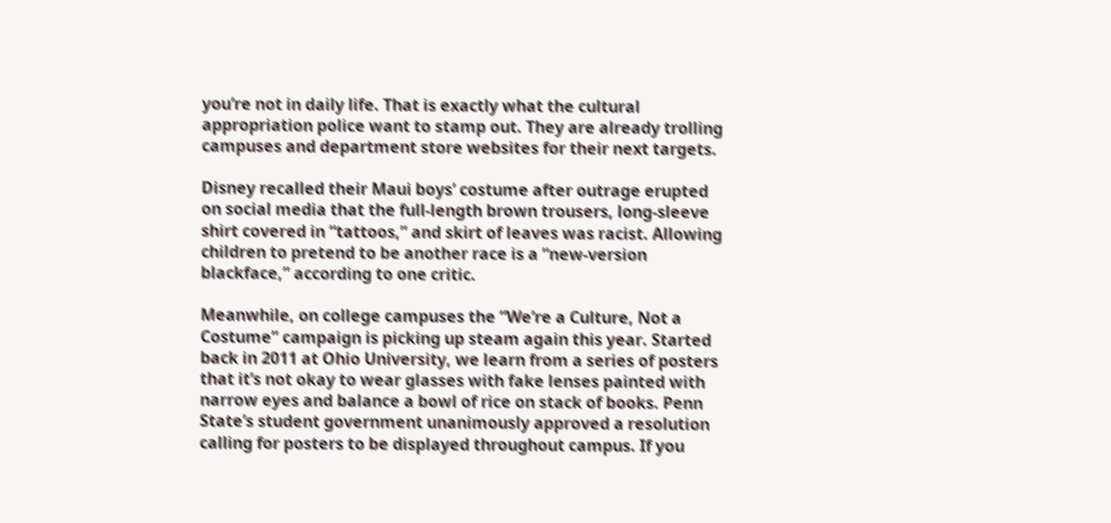you’re not in daily life. That is exactly what the cultural appropriation police want to stamp out. They are already trolling campuses and department store websites for their next targets.

Disney recalled their Maui boys’ costume after outrage erupted on social media that the full-length brown trousers, long-sleeve shirt covered in “tattoos,” and skirt of leaves was racist. Allowing children to pretend to be another race is a “new-version blackface,” according to one critic.

Meanwhile, on college campuses the “We’re a Culture, Not a Costume” campaign is picking up steam again this year. Started back in 2011 at Ohio University, we learn from a series of posters that it’s not okay to wear glasses with fake lenses painted with narrow eyes and balance a bowl of rice on stack of books. Penn State’s student government unanimously approved a resolution calling for posters to be displayed throughout campus. If you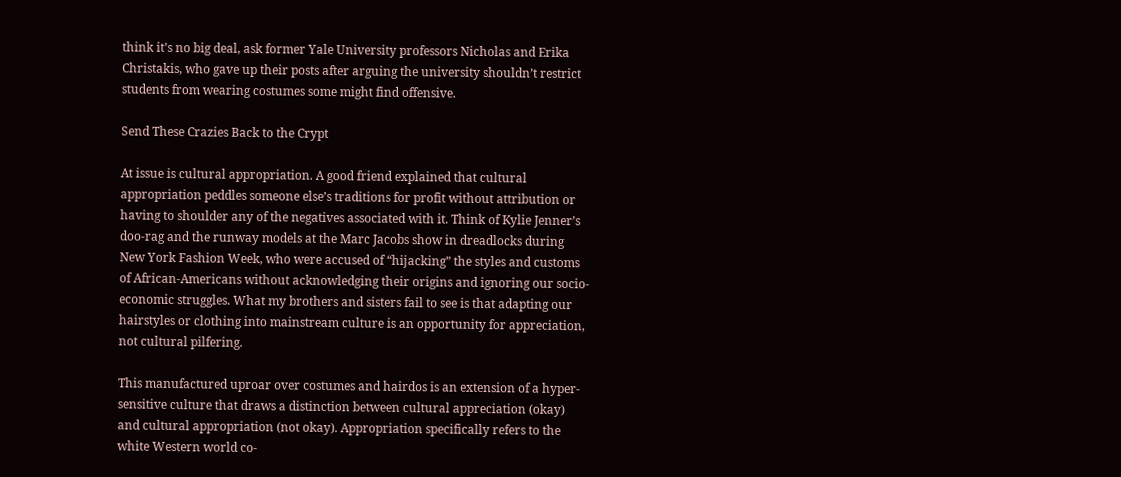think it’s no big deal, ask former Yale University professors Nicholas and Erika Christakis, who gave up their posts after arguing the university shouldn’t restrict students from wearing costumes some might find offensive.

Send These Crazies Back to the Crypt

At issue is cultural appropriation. A good friend explained that cultural appropriation peddles someone else’s traditions for profit without attribution or having to shoulder any of the negatives associated with it. Think of Kylie Jenner’s doo-rag and the runway models at the Marc Jacobs show in dreadlocks during New York Fashion Week, who were accused of “hijacking” the styles and customs of African-Americans without acknowledging their origins and ignoring our socio-economic struggles. What my brothers and sisters fail to see is that adapting our hairstyles or clothing into mainstream culture is an opportunity for appreciation, not cultural pilfering.

This manufactured uproar over costumes and hairdos is an extension of a hyper-sensitive culture that draws a distinction between cultural appreciation (okay) and cultural appropriation (not okay). Appropriation specifically refers to the white Western world co-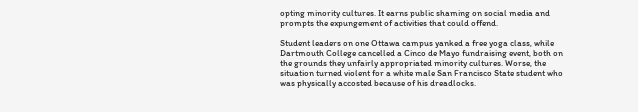opting minority cultures. It earns public shaming on social media and prompts the expungement of activities that could offend.

Student leaders on one Ottawa campus yanked a free yoga class, while Dartmouth College cancelled a Cinco de Mayo fundraising event, both on the grounds they unfairly appropriated minority cultures. Worse, the situation turned violent for a white male San Francisco State student who was physically accosted because of his dreadlocks.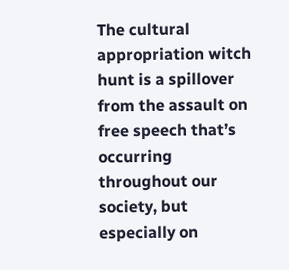The cultural appropriation witch hunt is a spillover from the assault on free speech that’s occurring throughout our society, but especially on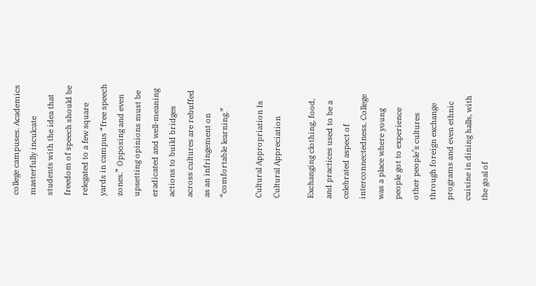college campuses. Academics masterfully inculcate students with the idea that freedom of speech should be relegated to a few square yards in campus “free speech zones.” Opposing and even upsetting opinions must be eradicated and well-meaning actions to build bridges across cultures are rebuffed as an infringement on “comfortable learning.”

Cultural Appropriation Is Cultural Appreciation

Exchanging clothing, food, and practices used to be a celebrated aspect of interconnectedness. College was a place where young people got to experience other people’s cultures through foreign exchange programs and even ethnic cuisine in dining halls, with the goal of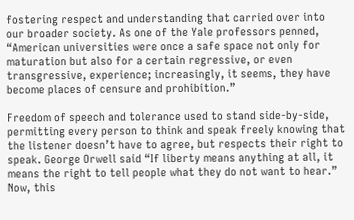fostering respect and understanding that carried over into our broader society. As one of the Yale professors penned, “American universities were once a safe space not only for maturation but also for a certain regressive, or even transgressive, experience; increasingly, it seems, they have become places of censure and prohibition.”

Freedom of speech and tolerance used to stand side-by-side, permitting every person to think and speak freely knowing that the listener doesn’t have to agree, but respects their right to speak. George Orwell said “If liberty means anything at all, it means the right to tell people what they do not want to hear.” Now, this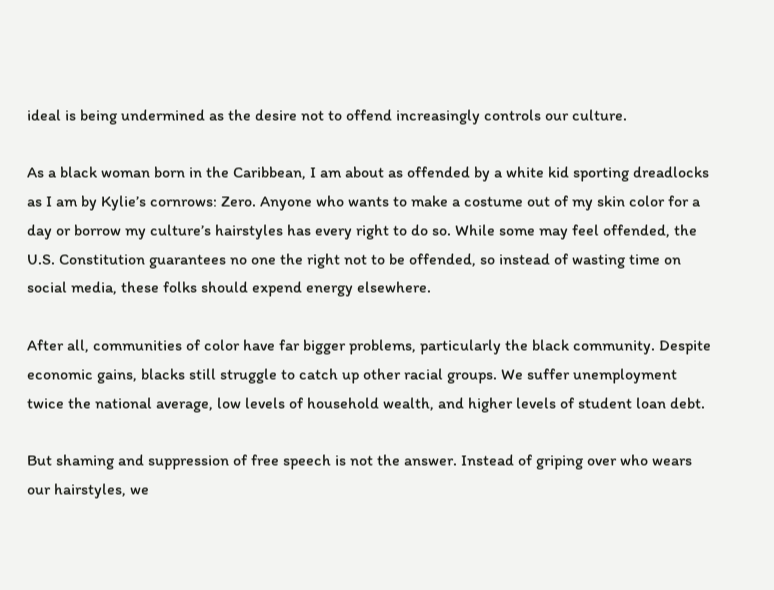ideal is being undermined as the desire not to offend increasingly controls our culture.

As a black woman born in the Caribbean, I am about as offended by a white kid sporting dreadlocks as I am by Kylie’s cornrows: Zero. Anyone who wants to make a costume out of my skin color for a day or borrow my culture’s hairstyles has every right to do so. While some may feel offended, the U.S. Constitution guarantees no one the right not to be offended, so instead of wasting time on social media, these folks should expend energy elsewhere.

After all, communities of color have far bigger problems, particularly the black community. Despite economic gains, blacks still struggle to catch up other racial groups. We suffer unemployment twice the national average, low levels of household wealth, and higher levels of student loan debt.

But shaming and suppression of free speech is not the answer. Instead of griping over who wears our hairstyles, we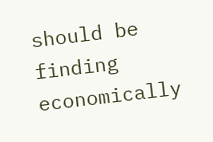should be finding economically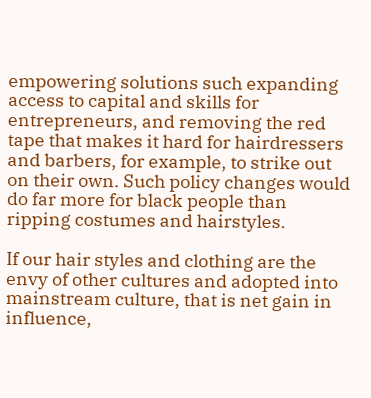empowering solutions such expanding access to capital and skills for entrepreneurs, and removing the red tape that makes it hard for hairdressers and barbers, for example, to strike out on their own. Such policy changes would do far more for black people than ripping costumes and hairstyles.

If our hair styles and clothing are the envy of other cultures and adopted into mainstream culture, that is net gain in influence,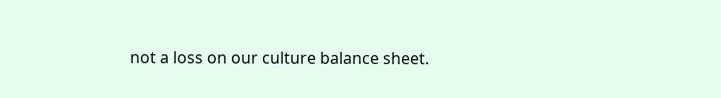not a loss on our culture balance sheet.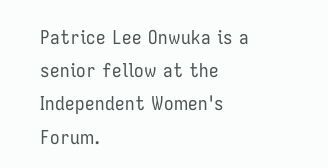Patrice Lee Onwuka is a senior fellow at the Independent Women's Forum.